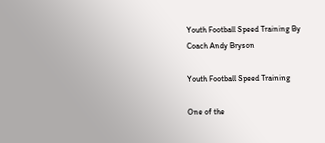Youth Football Speed Training By Coach Andy Bryson

Youth Football Speed Training

One of the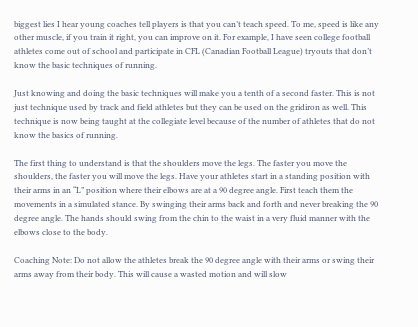biggest lies I hear young coaches tell players is that you can’t teach speed. To me, speed is like any other muscle, if you train it right, you can improve on it. For example, I have seen college football athletes come out of school and participate in CFL (Canadian Football League) tryouts that don’t know the basic techniques of running.

Just knowing and doing the basic techniques will make you a tenth of a second faster. This is not just technique used by track and field athletes but they can be used on the gridiron as well. This technique is now being taught at the collegiate level because of the number of athletes that do not know the basics of running.

The first thing to understand is that the shoulders move the legs. The faster you move the shoulders, the faster you will move the legs. Have your athletes start in a standing position with their arms in an “L” position where their elbows are at a 90 degree angle. First teach them the movements in a simulated stance. By swinging their arms back and forth and never breaking the 90 degree angle. The hands should swing from the chin to the waist in a very fluid manner with the elbows close to the body.

Coaching Note: Do not allow the athletes break the 90 degree angle with their arms or swing their arms away from their body. This will cause a wasted motion and will slow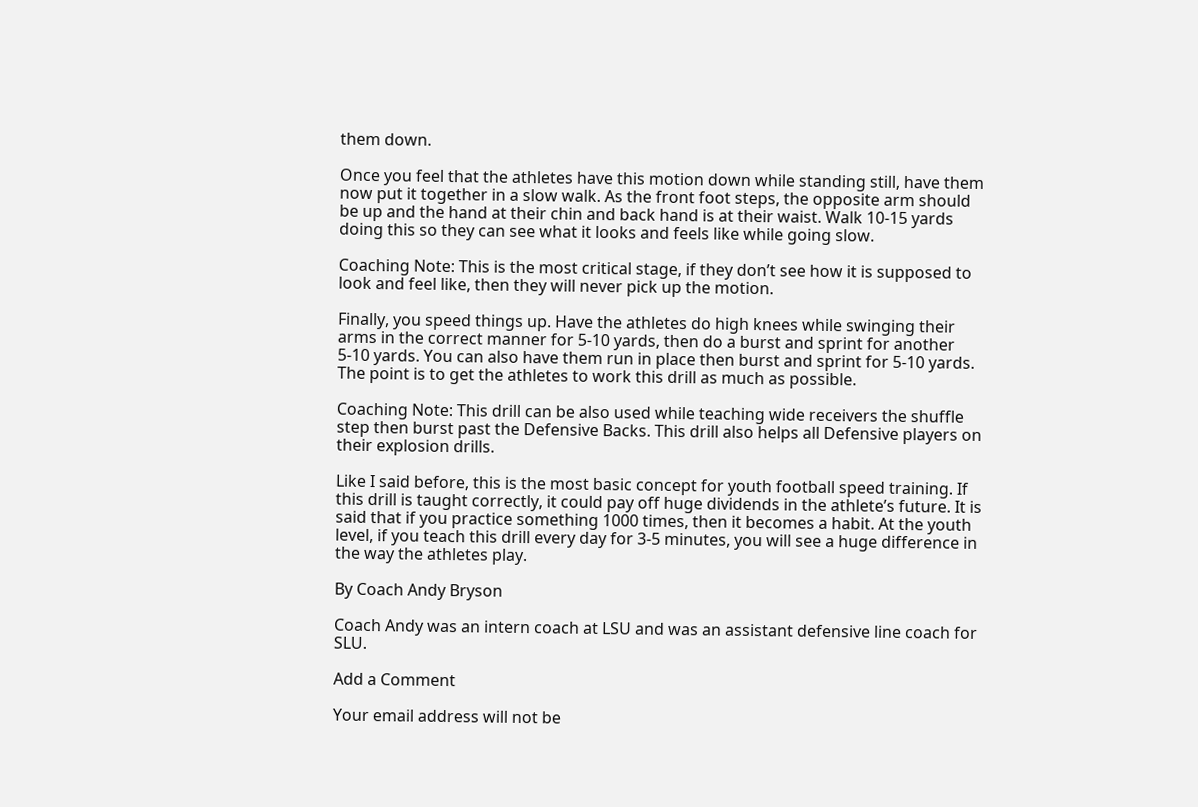them down.

Once you feel that the athletes have this motion down while standing still, have them now put it together in a slow walk. As the front foot steps, the opposite arm should be up and the hand at their chin and back hand is at their waist. Walk 10-15 yards doing this so they can see what it looks and feels like while going slow.

Coaching Note: This is the most critical stage, if they don’t see how it is supposed to look and feel like, then they will never pick up the motion.

Finally, you speed things up. Have the athletes do high knees while swinging their arms in the correct manner for 5-10 yards, then do a burst and sprint for another 5-10 yards. You can also have them run in place then burst and sprint for 5-10 yards. The point is to get the athletes to work this drill as much as possible.

Coaching Note: This drill can be also used while teaching wide receivers the shuffle step then burst past the Defensive Backs. This drill also helps all Defensive players on their explosion drills.

Like I said before, this is the most basic concept for youth football speed training. If this drill is taught correctly, it could pay off huge dividends in the athlete’s future. It is said that if you practice something 1000 times, then it becomes a habit. At the youth level, if you teach this drill every day for 3-5 minutes, you will see a huge difference in the way the athletes play.

By Coach Andy Bryson

Coach Andy was an intern coach at LSU and was an assistant defensive line coach for SLU.

Add a Comment

Your email address will not be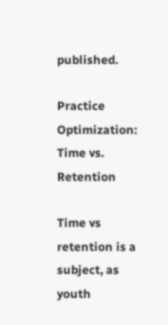published.

Practice Optimization: Time vs. Retention

Time vs retention is a subject, as youth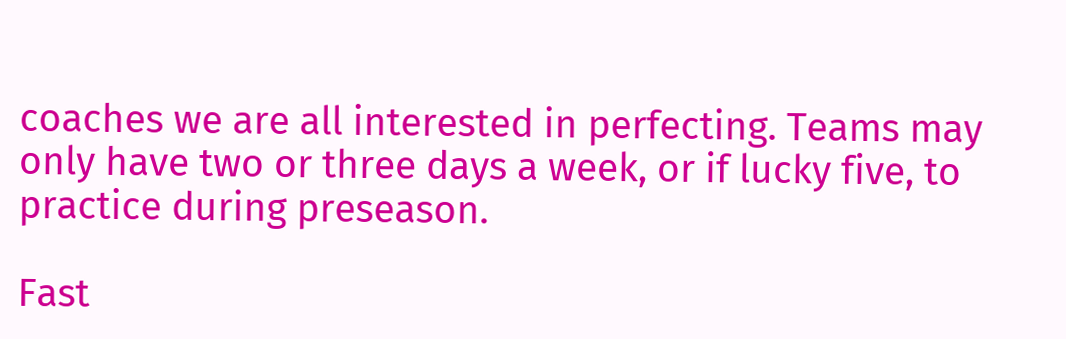coaches we are all interested in perfecting. Teams may only have two or three days a week, or if lucky five, to practice during preseason.

Fast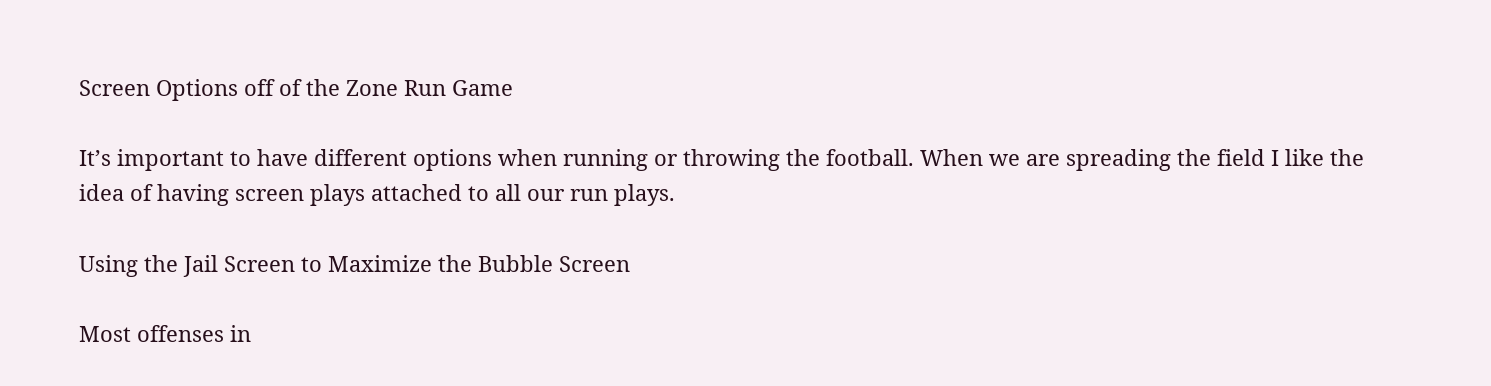Screen Options off of the Zone Run Game

It’s important to have different options when running or throwing the football. When we are spreading the field I like the idea of having screen plays attached to all our run plays.

Using the Jail Screen to Maximize the Bubble Screen

Most offenses in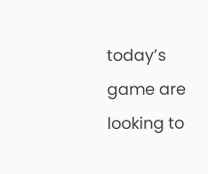today’s game are looking to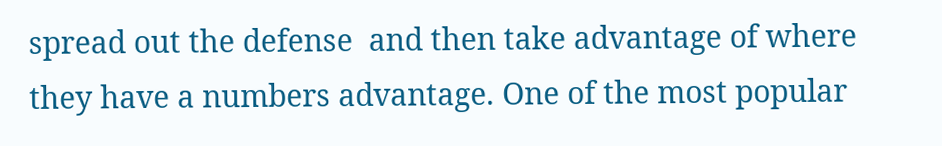spread out the defense  and then take advantage of where they have a numbers advantage. One of the most popular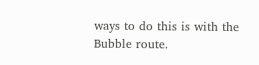ways to do this is with the Bubble route.